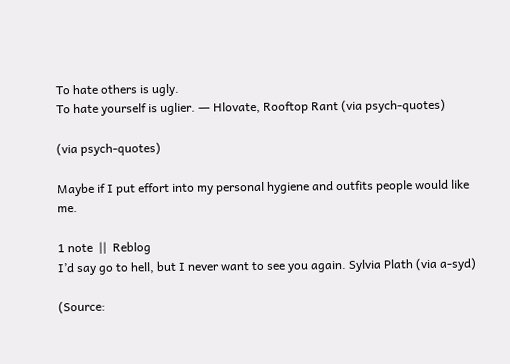To hate others is ugly.
To hate yourself is uglier. ― Hlovate, Rooftop Rant (via psych-quotes)

(via psych-quotes)

Maybe if I put effort into my personal hygiene and outfits people would like me.

1 note  ||  Reblog
I’d say go to hell, but I never want to see you again. Sylvia Plath (via a-syd)

(Source: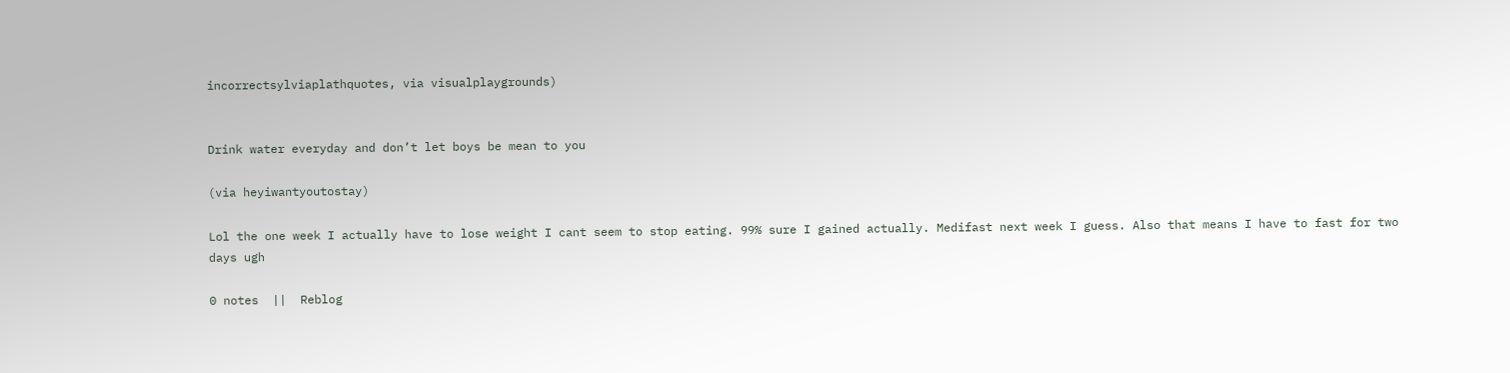incorrectsylviaplathquotes, via visualplaygrounds)


Drink water everyday and don’t let boys be mean to you

(via heyiwantyoutostay)

Lol the one week I actually have to lose weight I cant seem to stop eating. 99% sure I gained actually. Medifast next week I guess. Also that means I have to fast for two days ugh

0 notes  ||  Reblog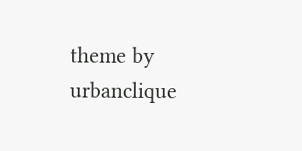theme by urbanclique